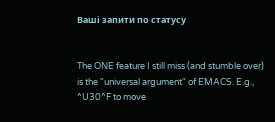Ваші запити по статусу


The ONE feature I still miss (and stumble over) is the "universal argument" of EMACS. E.g., ^U30^F to move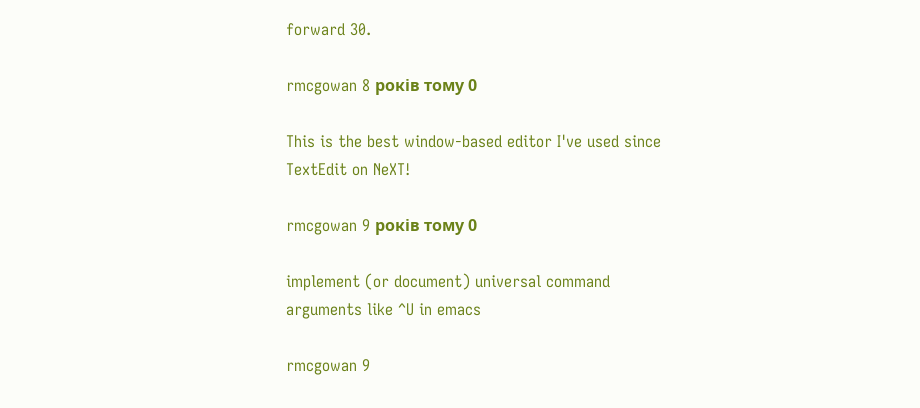forward 30.

rmcgowan 8 років тому 0

This is the best window-based editor I've used since TextEdit on NeXT!

rmcgowan 9 років тому 0

implement (or document) universal command arguments like ^U in emacs

rmcgowan 9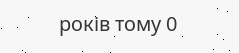років тому 0